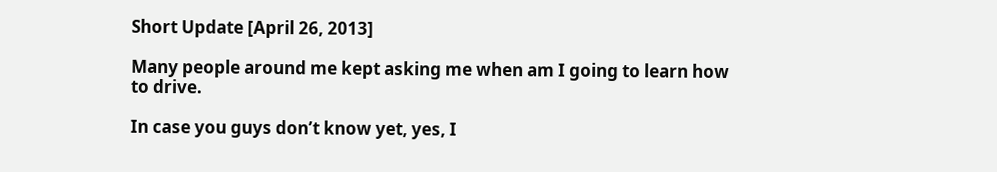Short Update [April 26, 2013]

Many people around me kept asking me when am I going to learn how to drive.

In case you guys don’t know yet, yes, I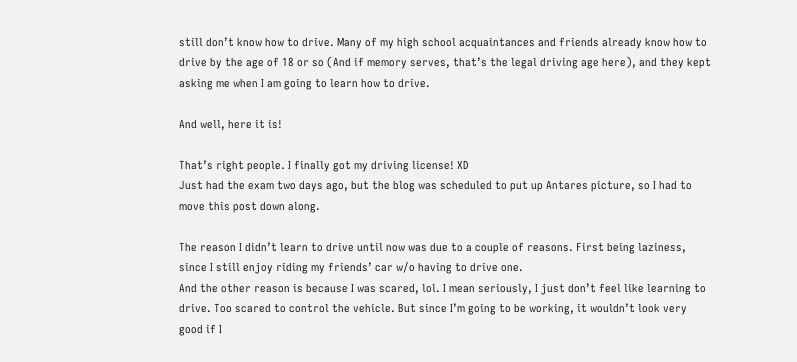still don’t know how to drive. Many of my high school acquaintances and friends already know how to drive by the age of 18 or so (And if memory serves, that’s the legal driving age here), and they kept asking me when I am going to learn how to drive.

And well, here it is!

That’s right people. I finally got my driving license! XD
Just had the exam two days ago, but the blog was scheduled to put up Antares picture, so I had to move this post down along.

The reason I didn’t learn to drive until now was due to a couple of reasons. First being laziness, since I still enjoy riding my friends’ car w/o having to drive one.
And the other reason is because I was scared, lol. I mean seriously, I just don’t feel like learning to drive. Too scared to control the vehicle. But since I’m going to be working, it wouldn’t look very good if I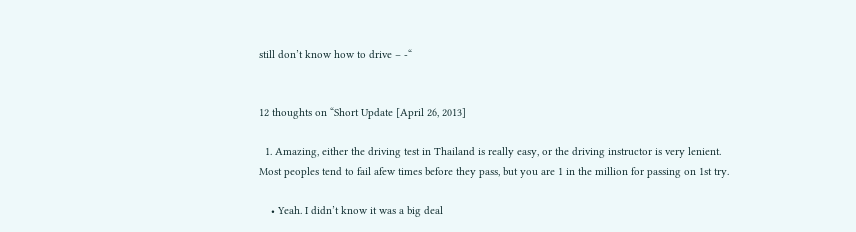still don’t know how to drive – -“


12 thoughts on “Short Update [April 26, 2013]

  1. Amazing, either the driving test in Thailand is really easy, or the driving instructor is very lenient. Most peoples tend to fail afew times before they pass, but you are 1 in the million for passing on 1st try.

    • Yeah. I didn’t know it was a big deal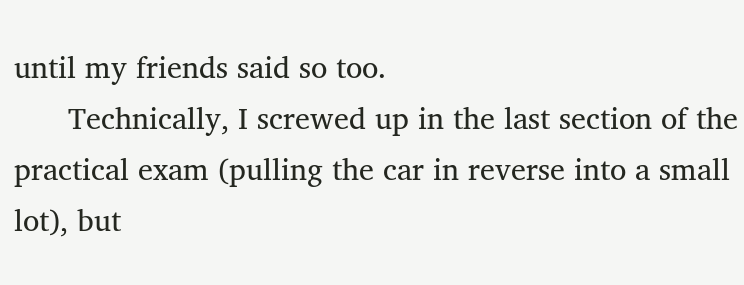until my friends said so too.
      Technically, I screwed up in the last section of the practical exam (pulling the car in reverse into a small lot), but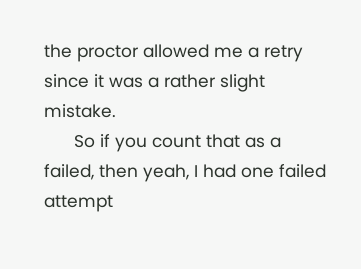the proctor allowed me a retry since it was a rather slight mistake.
      So if you count that as a failed, then yeah, I had one failed attempt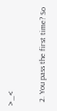>_<

  2. You pass the first time? So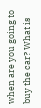when are you going to buy the car? What is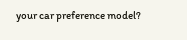your car preference model?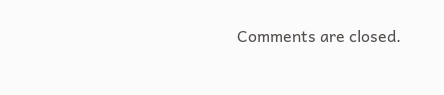Comments are closed.